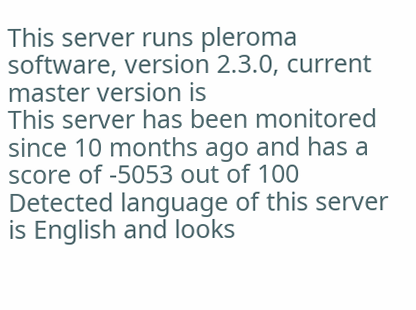This server runs pleroma software, version 2.3.0, current master version is
This server has been monitored since 10 months ago and has a score of -5053 out of 100
Detected language of this server is English and looks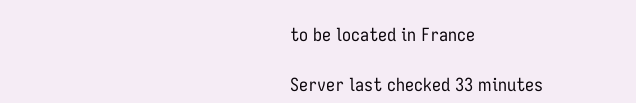to be located in France

Server last checked 33 minutes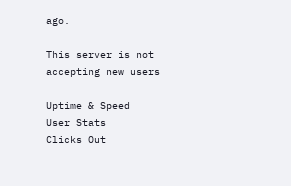ago.

This server is not accepting new users

Uptime & Speed
User Stats
Clicks Out